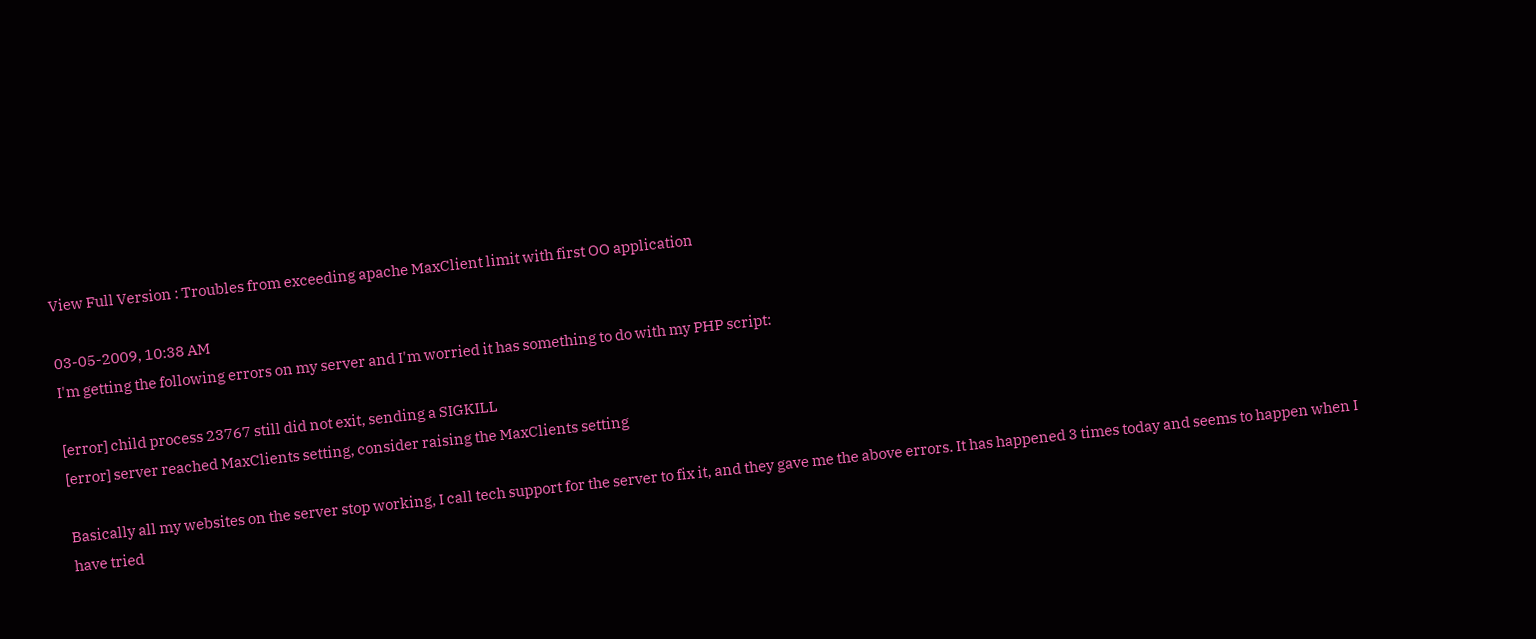View Full Version : Troubles from exceeding apache MaxClient limit with first OO application

03-05-2009, 10:38 AM
I'm getting the following errors on my server and I'm worried it has something to do with my PHP script:

[error] child process 23767 still did not exit, sending a SIGKILL
[error] server reached MaxClients setting, consider raising the MaxClients setting

Basically all my websites on the server stop working, I call tech support for the server to fix it, and they gave me the above errors. It has happened 3 times today and seems to happen when I have tried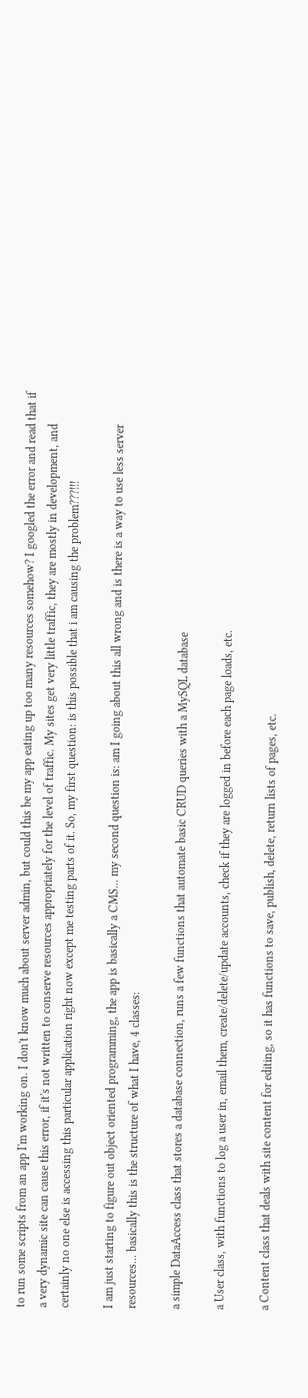to run some scripts from an app I'm working on. I don't know much about server admin, but could this be my app eating up too many resources somehow? I googled the error and read that if a very dynamic site can cause this error, if it's not written to conserve resources appropriately for the level of traffic. My sites get very little traffic, they are mostly in development, and certainly no one else is accessing this particular application right now except me testing parts of it. So, my first question: is this possible that i am causing the problem???!!!

I am just starting to figure out object oriented programming, the app is basically a CMS... my second question is: am I going about this all wrong and is there is a way to use less server resources... basically this is the structure of what I have, 4 classes:

a simple DataAccess class that stores a database connection, runs a few functions that automate basic CRUD queries with a MySQL database

a User class, with functions to log a user in, email them, create/delete/update accounts, check if they are logged in before each page loads, etc.

a Content class that deals with site content for editing, so it has functions to save, publish, delete, return lists of pages, etc.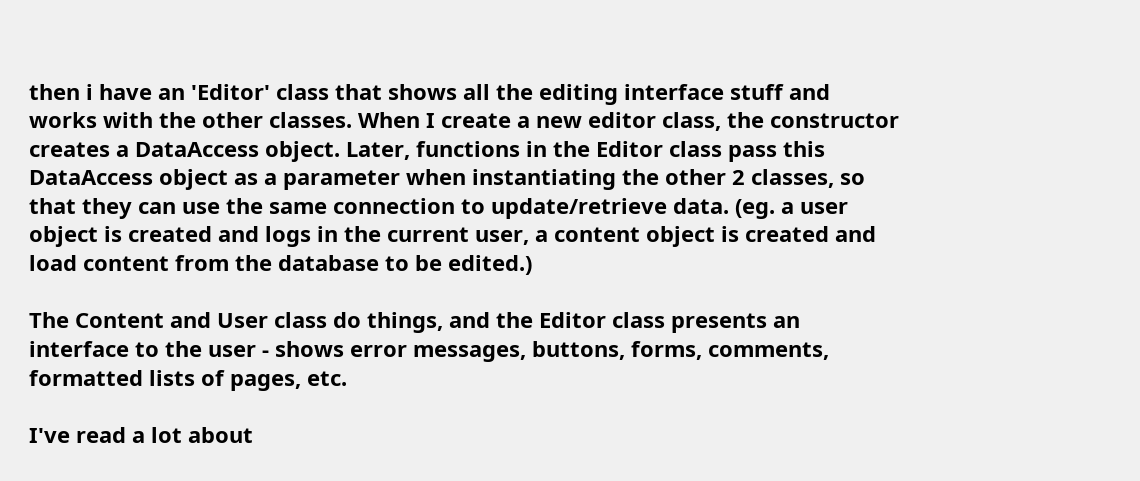then i have an 'Editor' class that shows all the editing interface stuff and works with the other classes. When I create a new editor class, the constructor creates a DataAccess object. Later, functions in the Editor class pass this DataAccess object as a parameter when instantiating the other 2 classes, so that they can use the same connection to update/retrieve data. (eg. a user object is created and logs in the current user, a content object is created and load content from the database to be edited.)

The Content and User class do things, and the Editor class presents an interface to the user - shows error messages, buttons, forms, comments, formatted lists of pages, etc.

I've read a lot about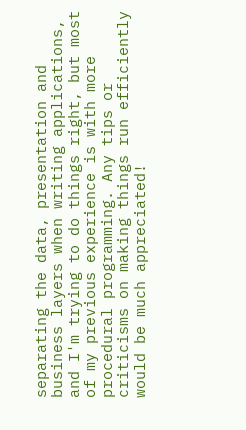separating the data, presentation and business layers when writing applications, and I'm trying to do things right, but most of my previous experience is with more procedural programming. Any tips or criticisms on making things run efficiently would be much appreciated!